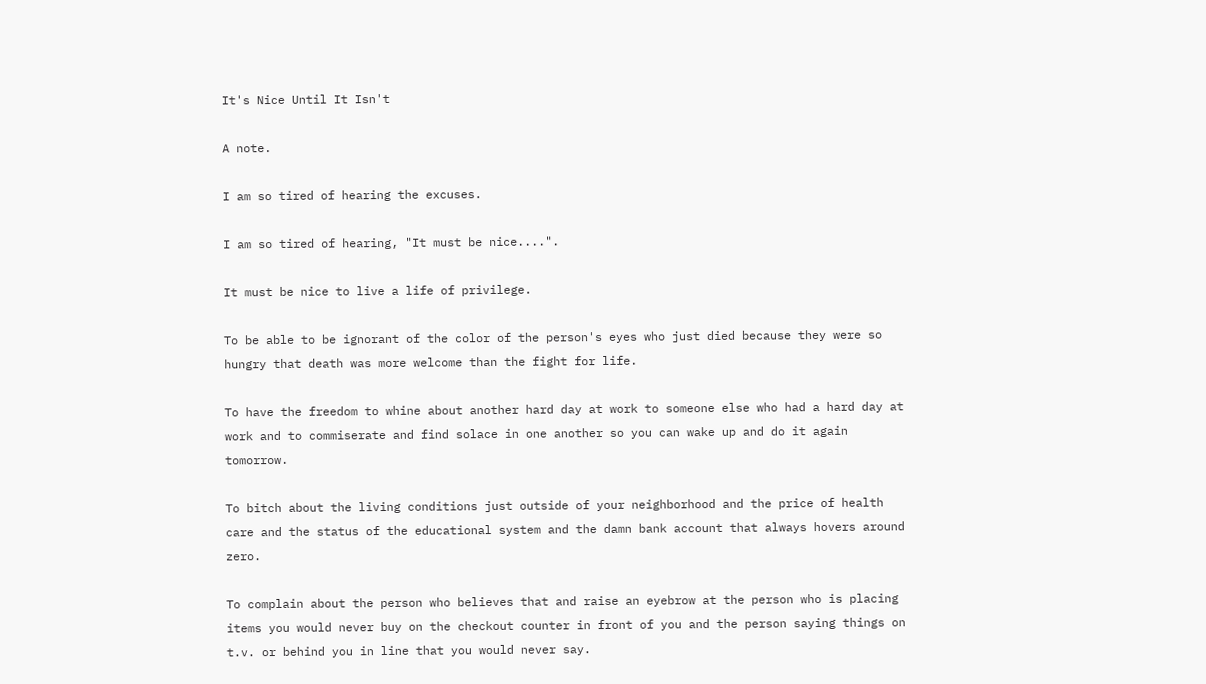It's Nice Until It Isn't

A note.

I am so tired of hearing the excuses.

I am so tired of hearing, "It must be nice....".

It must be nice to live a life of privilege.

To be able to be ignorant of the color of the person's eyes who just died because they were so hungry that death was more welcome than the fight for life.

To have the freedom to whine about another hard day at work to someone else who had a hard day at work and to commiserate and find solace in one another so you can wake up and do it again tomorrow.

To bitch about the living conditions just outside of your neighborhood and the price of health care and the status of the educational system and the damn bank account that always hovers around zero.

To complain about the person who believes that and raise an eyebrow at the person who is placing items you would never buy on the checkout counter in front of you and the person saying things on t.v. or behind you in line that you would never say.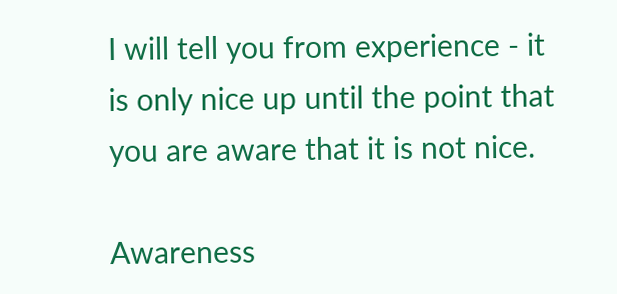I will tell you from experience - it is only nice up until the point that you are aware that it is not nice.

Awareness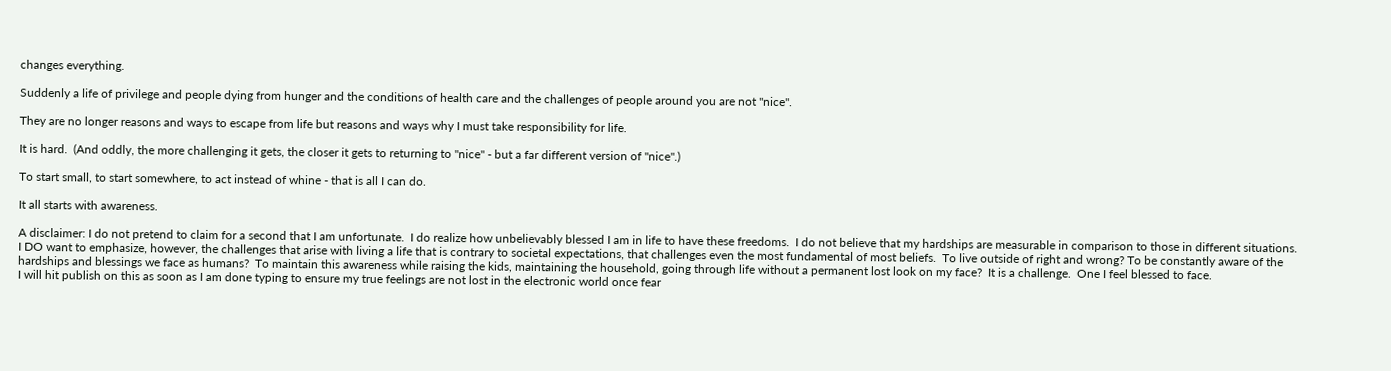changes everything.

Suddenly a life of privilege and people dying from hunger and the conditions of health care and the challenges of people around you are not "nice".

They are no longer reasons and ways to escape from life but reasons and ways why I must take responsibility for life.

It is hard.  (And oddly, the more challenging it gets, the closer it gets to returning to "nice" - but a far different version of "nice".)

To start small, to start somewhere, to act instead of whine - that is all I can do.

It all starts with awareness.

A disclaimer: I do not pretend to claim for a second that I am unfortunate.  I do realize how unbelievably blessed I am in life to have these freedoms.  I do not believe that my hardships are measurable in comparison to those in different situations.  I DO want to emphasize, however, the challenges that arise with living a life that is contrary to societal expectations, that challenges even the most fundamental of most beliefs.  To live outside of right and wrong? To be constantly aware of the hardships and blessings we face as humans?  To maintain this awareness while raising the kids, maintaining the household, going through life without a permanent lost look on my face?  It is a challenge.  One I feel blessed to face.
I will hit publish on this as soon as I am done typing to ensure my true feelings are not lost in the electronic world once fear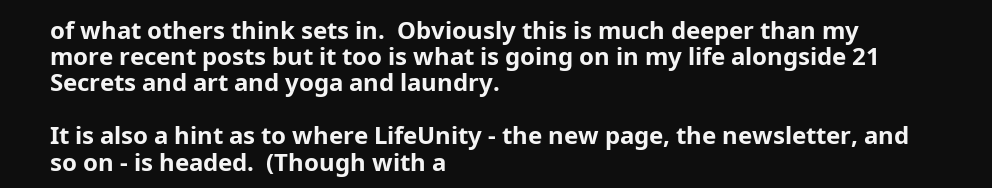of what others think sets in.  Obviously this is much deeper than my more recent posts but it too is what is going on in my life alongside 21 Secrets and art and yoga and laundry.

It is also a hint as to where LifeUnity - the new page, the newsletter, and so on - is headed.  (Though with a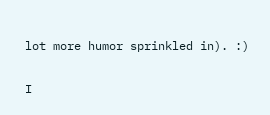lot more humor sprinkled in). :)

I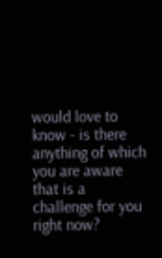would love to know - is there anything of which you are aware that is a challenge for you right now?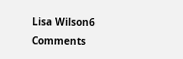Lisa Wilson6 Comments